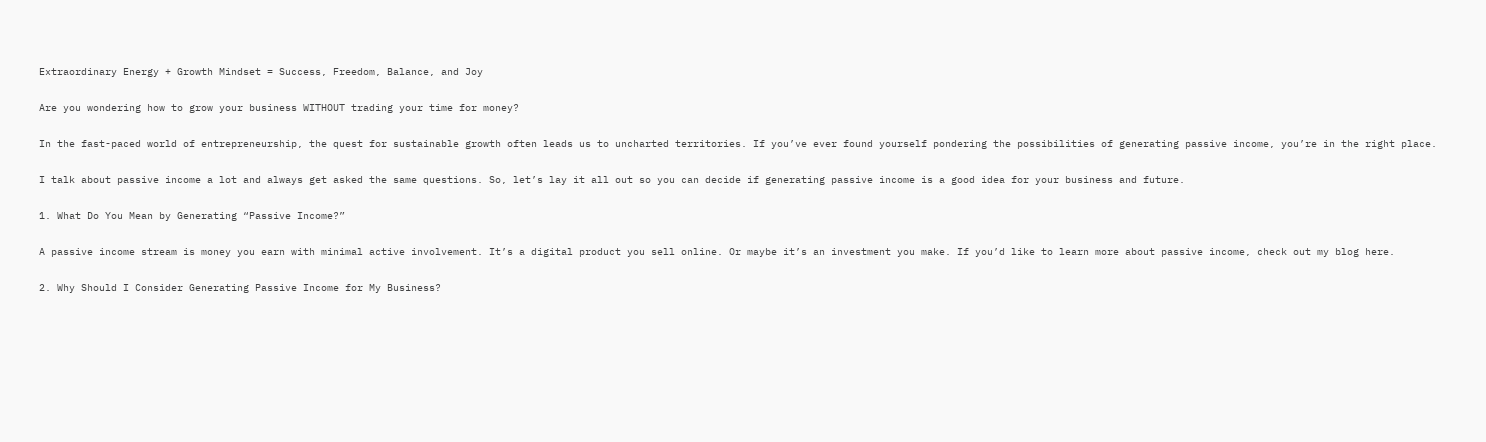Extraordinary Energy + Growth Mindset = Success, Freedom, Balance, and Joy

Are you wondering how to grow your business WITHOUT trading your time for money?

In the fast-paced world of entrepreneurship, the quest for sustainable growth often leads us to uncharted territories. If you’ve ever found yourself pondering the possibilities of generating passive income, you’re in the right place.

I talk about passive income a lot and always get asked the same questions. So, let’s lay it all out so you can decide if generating passive income is a good idea for your business and future.

1. What Do You Mean by Generating “Passive Income?”

A passive income stream is money you earn with minimal active involvement. It’s a digital product you sell online. Or maybe it’s an investment you make. If you’d like to learn more about passive income, check out my blog here.

2. Why Should I Consider Generating Passive Income for My Business?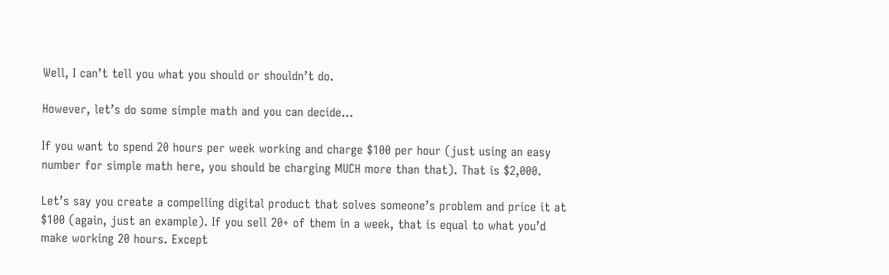Well, I can’t tell you what you should or shouldn’t do.

However, let’s do some simple math and you can decide…

If you want to spend 20 hours per week working and charge $100 per hour (just using an easy number for simple math here, you should be charging MUCH more than that). That is $2,000.

Let’s say you create a compelling digital product that solves someone’s problem and price it at $100 (again, just an example). If you sell 20+ of them in a week, that is equal to what you’d make working 20 hours. Except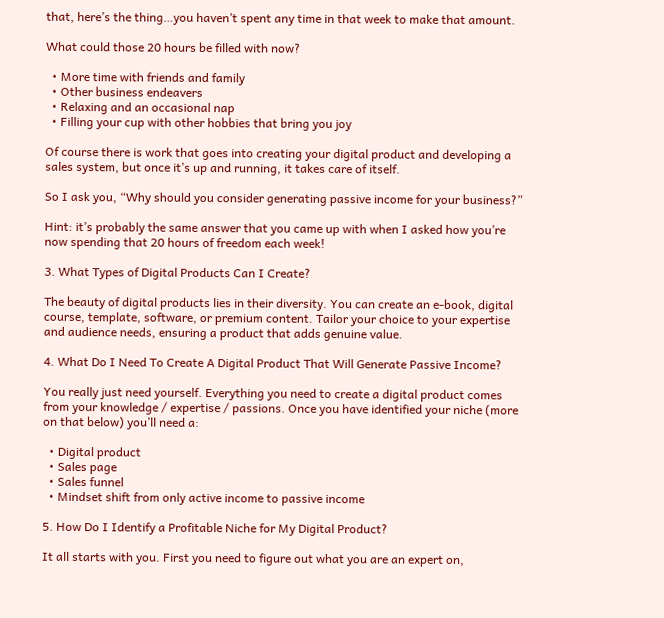that, here’s the thing…you haven’t spent any time in that week to make that amount.

What could those 20 hours be filled with now?

  • More time with friends and family
  • Other business endeavers
  • Relaxing and an occasional nap
  • Filling your cup with other hobbies that bring you joy

Of course there is work that goes into creating your digital product and developing a sales system, but once it’s up and running, it takes care of itself.

So I ask you, “Why should you consider generating passive income for your business?”

Hint: it’s probably the same answer that you came up with when I asked how you’re now spending that 20 hours of freedom each week!

3. What Types of Digital Products Can I Create?

The beauty of digital products lies in their diversity. You can create an e-book, digital course, template, software, or premium content. Tailor your choice to your expertise and audience needs, ensuring a product that adds genuine value.

4. What Do I Need To Create A Digital Product That Will Generate Passive Income?

You really just need yourself. Everything you need to create a digital product comes from your knowledge / expertise / passions. Once you have identified your niche (more on that below) you’ll need a:

  • Digital product
  • Sales page
  • Sales funnel
  • Mindset shift from only active income to passive income

5. How Do I Identify a Profitable Niche for My Digital Product?

It all starts with you. First you need to figure out what you are an expert on,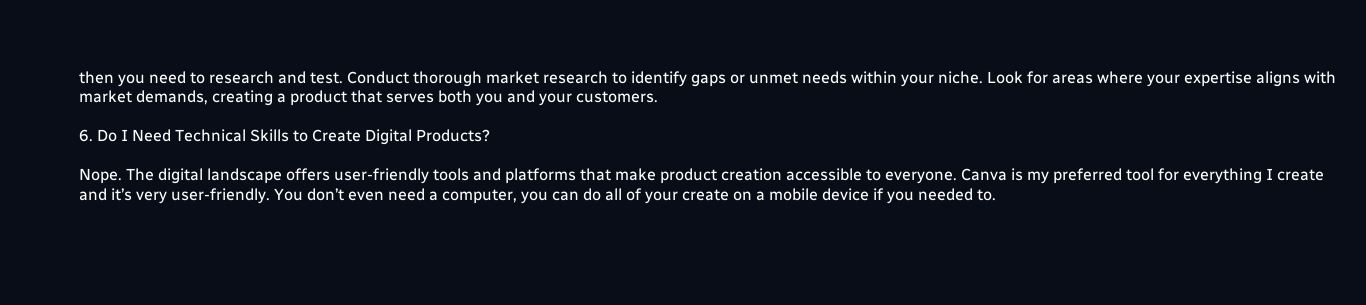then you need to research and test. Conduct thorough market research to identify gaps or unmet needs within your niche. Look for areas where your expertise aligns with market demands, creating a product that serves both you and your customers.

6. Do I Need Technical Skills to Create Digital Products?

Nope. The digital landscape offers user-friendly tools and platforms that make product creation accessible to everyone. Canva is my preferred tool for everything I create and it’s very user-friendly. You don’t even need a computer, you can do all of your create on a mobile device if you needed to.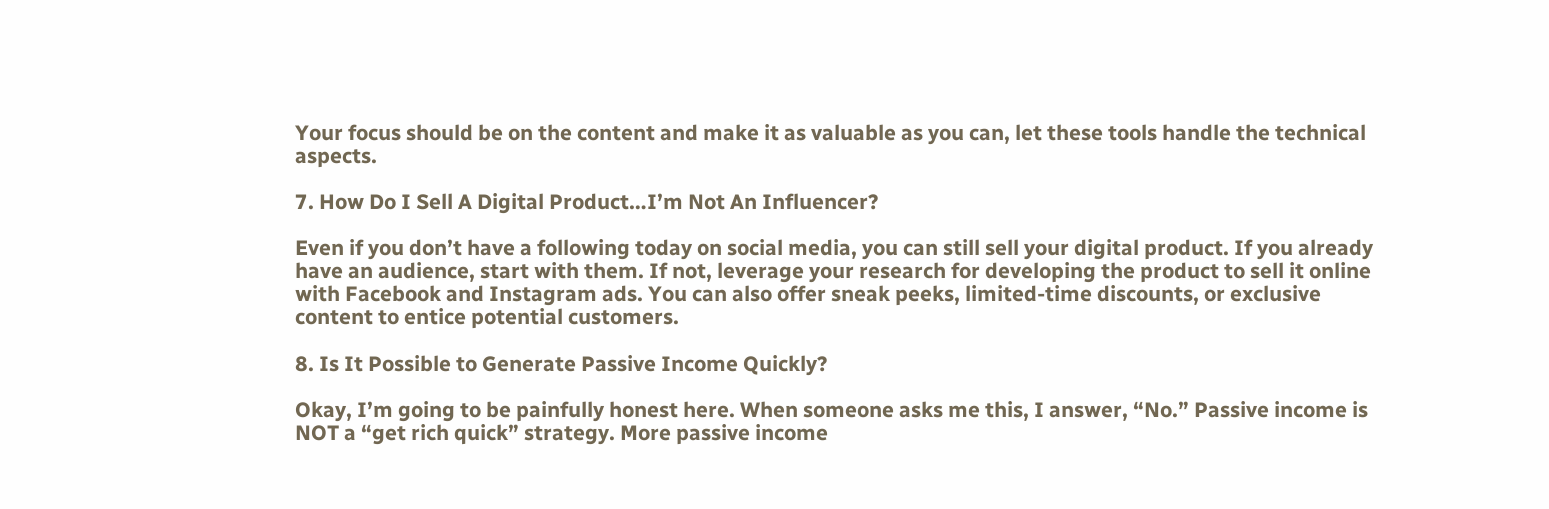Your focus should be on the content and make it as valuable as you can, let these tools handle the technical aspects.

7. How Do I Sell A Digital Product…I’m Not An Influencer?

Even if you don’t have a following today on social media, you can still sell your digital product. If you already have an audience, start with them. If not, leverage your research for developing the product to sell it online with Facebook and Instagram ads. You can also offer sneak peeks, limited-time discounts, or exclusive content to entice potential customers.

8. Is It Possible to Generate Passive Income Quickly?

Okay, I’m going to be painfully honest here. When someone asks me this, I answer, “No.” Passive income is NOT a “get rich quick” strategy. More passive income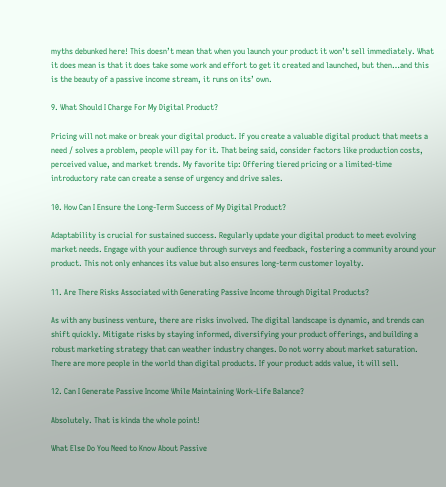myths debunked here! This doesn’t mean that when you launch your product it won’t sell immediately. What it does mean is that it does take some work and effort to get it created and launched, but then…and this is the beauty of a passive income stream, it runs on its’ own.

9. What Should I Charge For My Digital Product?

Pricing will not make or break your digital product. If you create a valuable digital product that meets a need / solves a problem, people will pay for it. That being said, consider factors like production costs, perceived value, and market trends. My favorite tip: Offering tiered pricing or a limited-time introductory rate can create a sense of urgency and drive sales.

10. How Can I Ensure the Long-Term Success of My Digital Product?

Adaptability is crucial for sustained success. Regularly update your digital product to meet evolving market needs. Engage with your audience through surveys and feedback, fostering a community around your product. This not only enhances its value but also ensures long-term customer loyalty.

11. Are There Risks Associated with Generating Passive Income through Digital Products?

As with any business venture, there are risks involved. The digital landscape is dynamic, and trends can shift quickly. Mitigate risks by staying informed, diversifying your product offerings, and building a robust marketing strategy that can weather industry changes. Do not worry about market saturation. There are more people in the world than digital products. If your product adds value, it will sell.

12. Can I Generate Passive Income While Maintaining Work-Life Balance?

Absolutely. That is kinda the whole point!

What Else Do You Need to Know About Passive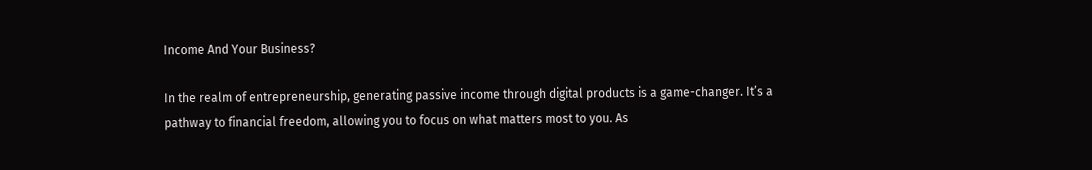Income And Your Business?

In the realm of entrepreneurship, generating passive income through digital products is a game-changer. It’s a pathway to financial freedom, allowing you to focus on what matters most to you. As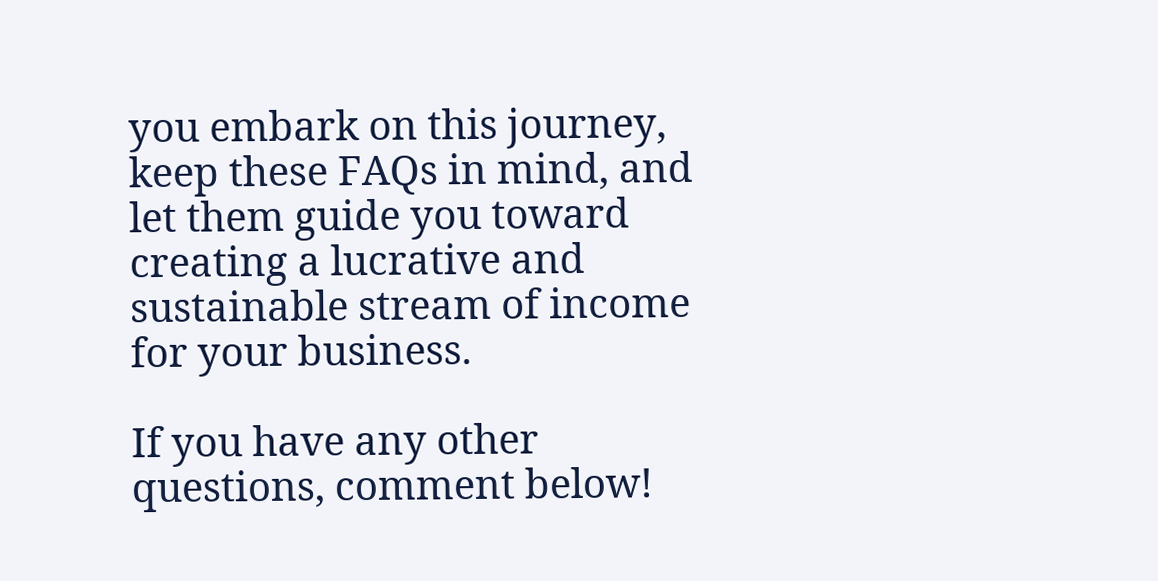you embark on this journey, keep these FAQs in mind, and let them guide you toward creating a lucrative and sustainable stream of income for your business.

If you have any other questions, comment below!